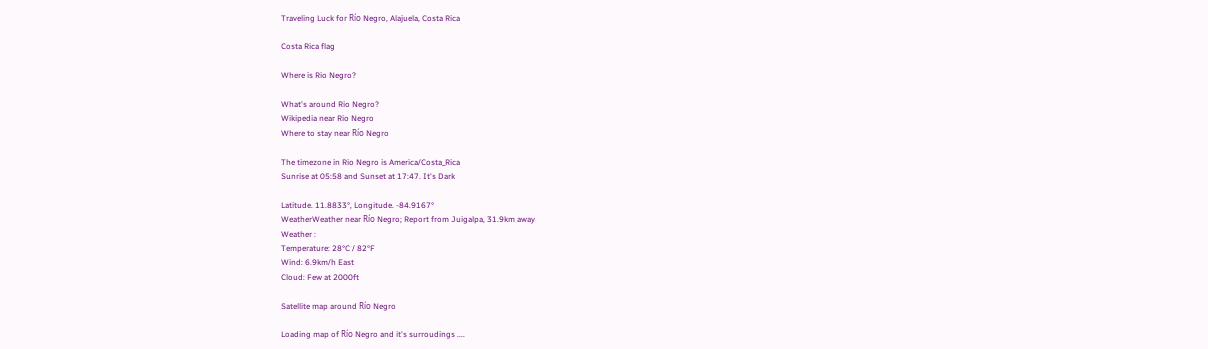Traveling Luck for Río Negro, Alajuela, Costa Rica

Costa Rica flag

Where is Rio Negro?

What's around Rio Negro?
Wikipedia near Rio Negro
Where to stay near Río Negro

The timezone in Rio Negro is America/Costa_Rica
Sunrise at 05:58 and Sunset at 17:47. It's Dark

Latitude. 11.8833°, Longitude. -84.9167°
WeatherWeather near Río Negro; Report from Juigalpa, 31.9km away
Weather :
Temperature: 28°C / 82°F
Wind: 6.9km/h East
Cloud: Few at 2000ft

Satellite map around Río Negro

Loading map of Río Negro and it's surroudings ....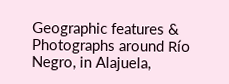Geographic features & Photographs around Río Negro, in Alajuela,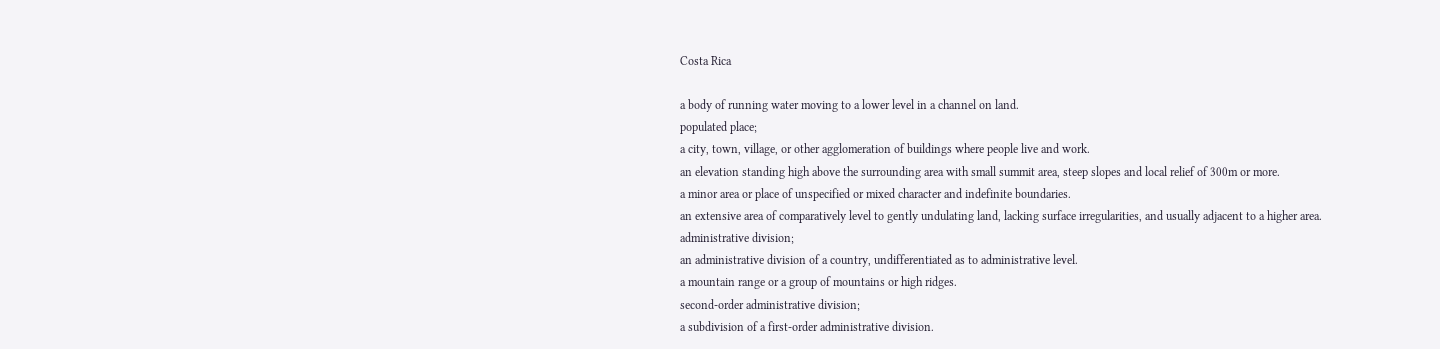Costa Rica

a body of running water moving to a lower level in a channel on land.
populated place;
a city, town, village, or other agglomeration of buildings where people live and work.
an elevation standing high above the surrounding area with small summit area, steep slopes and local relief of 300m or more.
a minor area or place of unspecified or mixed character and indefinite boundaries.
an extensive area of comparatively level to gently undulating land, lacking surface irregularities, and usually adjacent to a higher area.
administrative division;
an administrative division of a country, undifferentiated as to administrative level.
a mountain range or a group of mountains or high ridges.
second-order administrative division;
a subdivision of a first-order administrative division.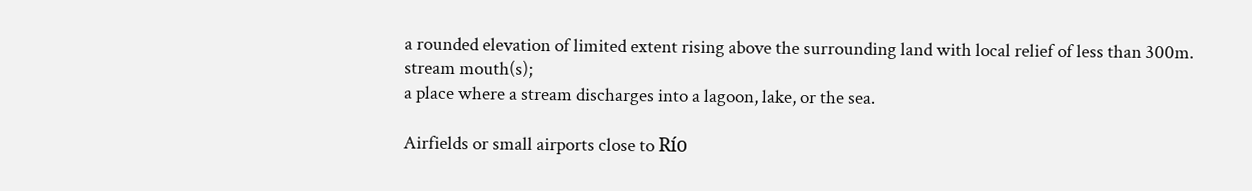a rounded elevation of limited extent rising above the surrounding land with local relief of less than 300m.
stream mouth(s);
a place where a stream discharges into a lagoon, lake, or the sea.

Airfields or small airports close to Río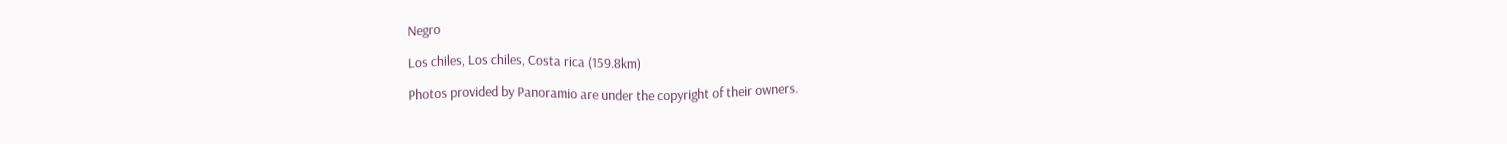Negro

Los chiles, Los chiles, Costa rica (159.8km)

Photos provided by Panoramio are under the copyright of their owners.